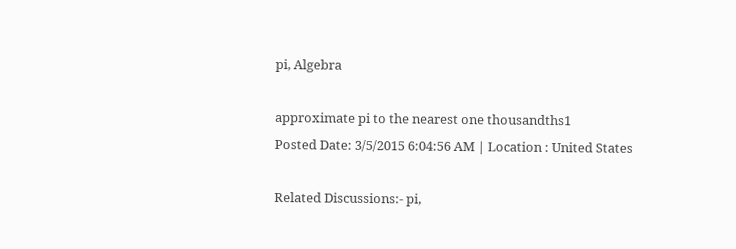pi, Algebra

approximate pi to the nearest one thousandths1
Posted Date: 3/5/2015 6:04:56 AM | Location : United States

Related Discussions:- pi,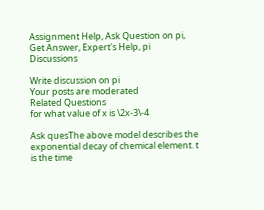Assignment Help, Ask Question on pi, Get Answer, Expert's Help, pi Discussions

Write discussion on pi
Your posts are moderated
Related Questions
for what value of x is \2x-3\-4

Ask quesThe above model describes the exponential decay of chemical element. t is the time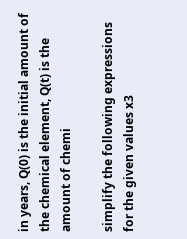in years, Q(0) is the initial amount of the chemical element, Q(t) is the amount of chemi

simplify the following expressions for the given values x3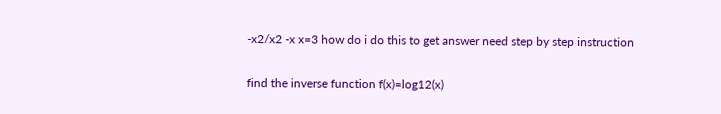-x2/x2 -x x=3 how do i do this to get answer need step by step instruction

find the inverse function f(x)=log12(x)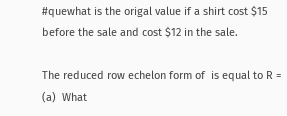#quewhat is the origal value if a shirt cost $15 before the sale and cost $12 in the sale.

The reduced row echelon form of  is equal to R =   (a)  What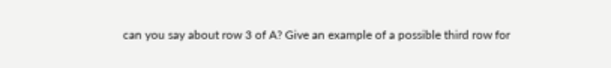can you say about row 3 of A? Give an example of a possible third row for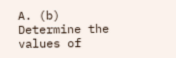A. (b)  Determine the values of